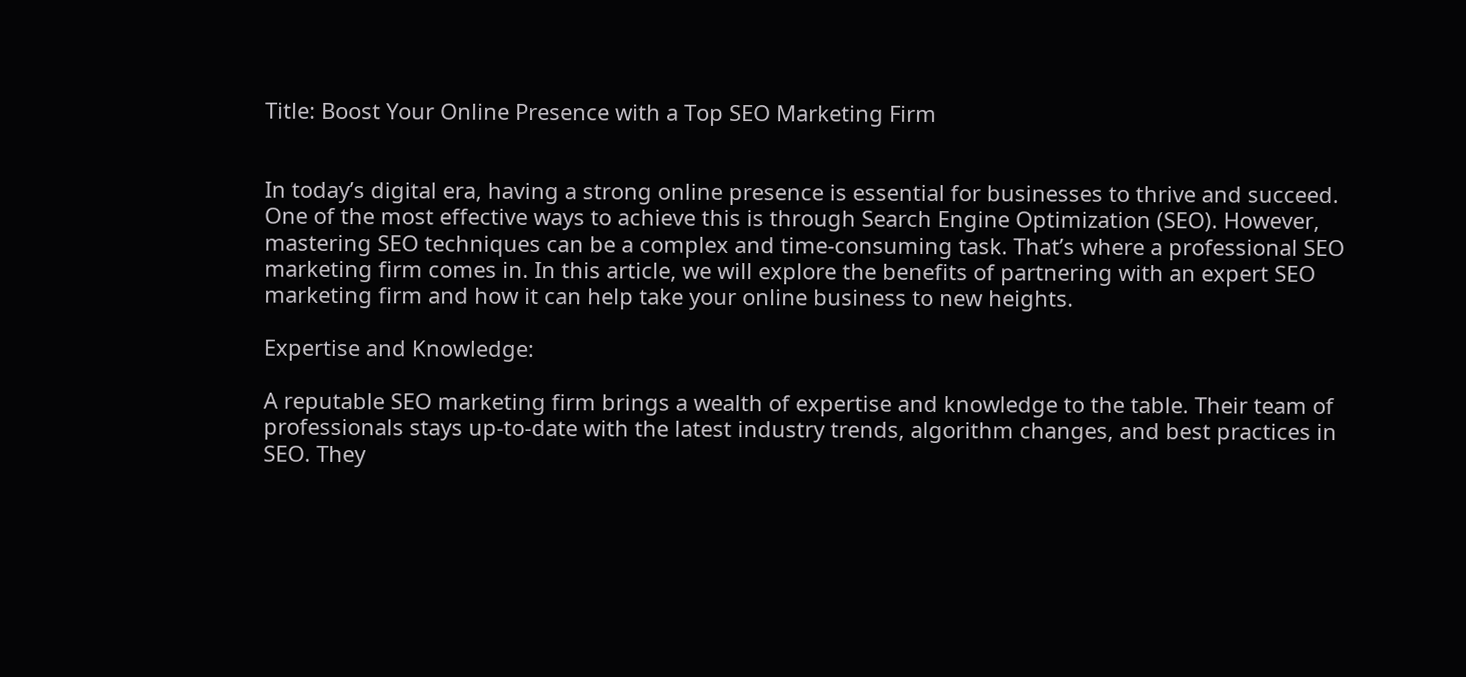Title: Boost Your Online Presence with a Top SEO Marketing Firm


In today’s digital era, having a strong online presence is essential for businesses to thrive and succeed. One of the most effective ways to achieve this is through Search Engine Optimization (SEO). However, mastering SEO techniques can be a complex and time-consuming task. That’s where a professional SEO marketing firm comes in. In this article, we will explore the benefits of partnering with an expert SEO marketing firm and how it can help take your online business to new heights.

Expertise and Knowledge:

A reputable SEO marketing firm brings a wealth of expertise and knowledge to the table. Their team of professionals stays up-to-date with the latest industry trends, algorithm changes, and best practices in SEO. They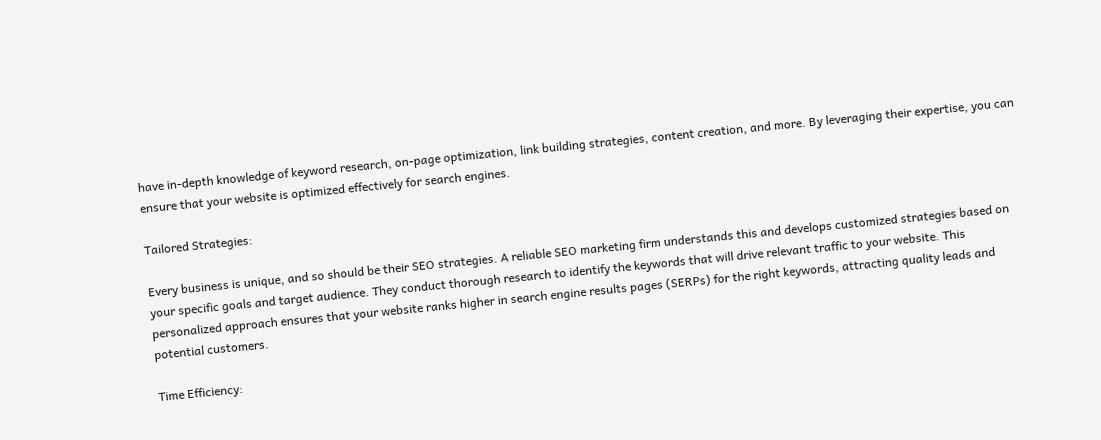have in-depth knowledge of keyword research, on-page optimization, link building strategies, content creation, and more. By leveraging their expertise, you can ensure that your website is optimized effectively for search engines.

Tailored Strategies:

Every business is unique, and so should be their SEO strategies. A reliable SEO marketing firm understands this and develops customized strategies based on your specific goals and target audience. They conduct thorough research to identify the keywords that will drive relevant traffic to your website. This personalized approach ensures that your website ranks higher in search engine results pages (SERPs) for the right keywords, attracting quality leads and potential customers.

Time Efficiency: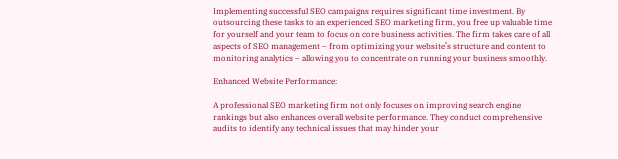Implementing successful SEO campaigns requires significant time investment. By outsourcing these tasks to an experienced SEO marketing firm, you free up valuable time for yourself and your team to focus on core business activities. The firm takes care of all aspects of SEO management – from optimizing your website’s structure and content to monitoring analytics – allowing you to concentrate on running your business smoothly.

Enhanced Website Performance:

A professional SEO marketing firm not only focuses on improving search engine rankings but also enhances overall website performance. They conduct comprehensive audits to identify any technical issues that may hinder your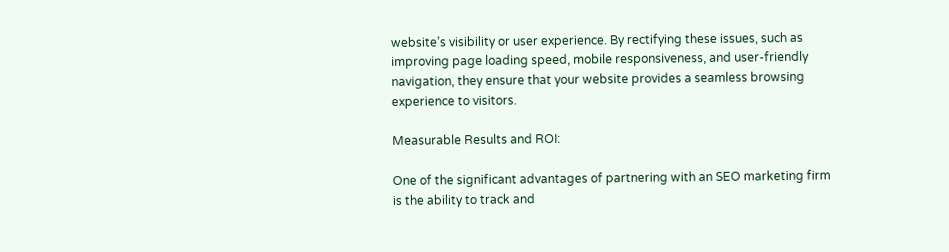website’s visibility or user experience. By rectifying these issues, such as improving page loading speed, mobile responsiveness, and user-friendly navigation, they ensure that your website provides a seamless browsing experience to visitors.

Measurable Results and ROI:

One of the significant advantages of partnering with an SEO marketing firm is the ability to track and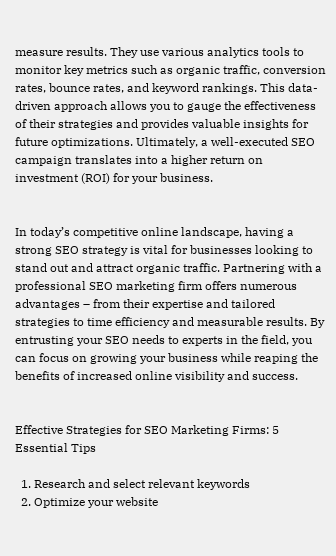measure results. They use various analytics tools to monitor key metrics such as organic traffic, conversion rates, bounce rates, and keyword rankings. This data-driven approach allows you to gauge the effectiveness of their strategies and provides valuable insights for future optimizations. Ultimately, a well-executed SEO campaign translates into a higher return on investment (ROI) for your business.


In today’s competitive online landscape, having a strong SEO strategy is vital for businesses looking to stand out and attract organic traffic. Partnering with a professional SEO marketing firm offers numerous advantages – from their expertise and tailored strategies to time efficiency and measurable results. By entrusting your SEO needs to experts in the field, you can focus on growing your business while reaping the benefits of increased online visibility and success.


Effective Strategies for SEO Marketing Firms: 5 Essential Tips

  1. Research and select relevant keywords
  2. Optimize your website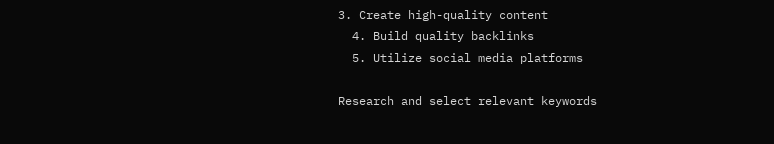3. Create high-quality content
  4. Build quality backlinks
  5. Utilize social media platforms

Research and select relevant keywords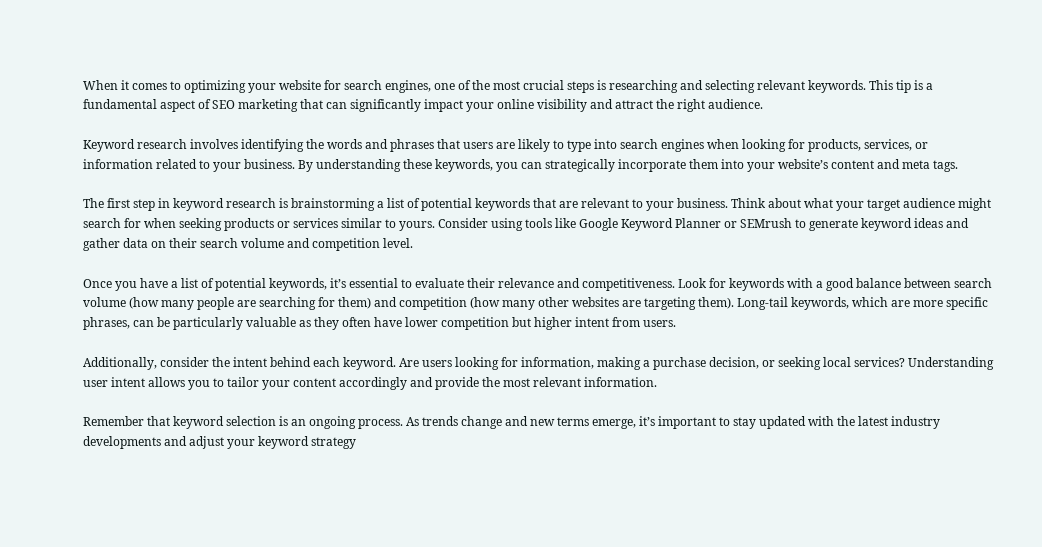When it comes to optimizing your website for search engines, one of the most crucial steps is researching and selecting relevant keywords. This tip is a fundamental aspect of SEO marketing that can significantly impact your online visibility and attract the right audience.

Keyword research involves identifying the words and phrases that users are likely to type into search engines when looking for products, services, or information related to your business. By understanding these keywords, you can strategically incorporate them into your website’s content and meta tags.

The first step in keyword research is brainstorming a list of potential keywords that are relevant to your business. Think about what your target audience might search for when seeking products or services similar to yours. Consider using tools like Google Keyword Planner or SEMrush to generate keyword ideas and gather data on their search volume and competition level.

Once you have a list of potential keywords, it’s essential to evaluate their relevance and competitiveness. Look for keywords with a good balance between search volume (how many people are searching for them) and competition (how many other websites are targeting them). Long-tail keywords, which are more specific phrases, can be particularly valuable as they often have lower competition but higher intent from users.

Additionally, consider the intent behind each keyword. Are users looking for information, making a purchase decision, or seeking local services? Understanding user intent allows you to tailor your content accordingly and provide the most relevant information.

Remember that keyword selection is an ongoing process. As trends change and new terms emerge, it’s important to stay updated with the latest industry developments and adjust your keyword strategy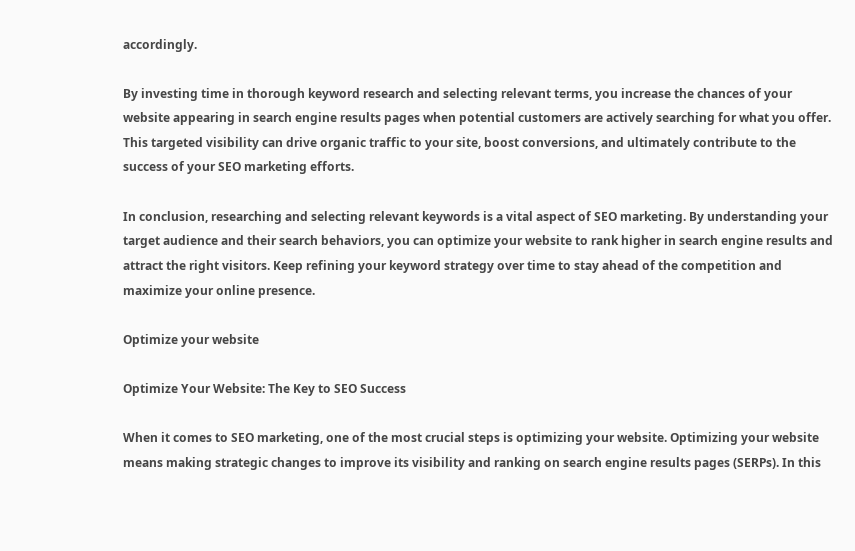accordingly.

By investing time in thorough keyword research and selecting relevant terms, you increase the chances of your website appearing in search engine results pages when potential customers are actively searching for what you offer. This targeted visibility can drive organic traffic to your site, boost conversions, and ultimately contribute to the success of your SEO marketing efforts.

In conclusion, researching and selecting relevant keywords is a vital aspect of SEO marketing. By understanding your target audience and their search behaviors, you can optimize your website to rank higher in search engine results and attract the right visitors. Keep refining your keyword strategy over time to stay ahead of the competition and maximize your online presence.

Optimize your website

Optimize Your Website: The Key to SEO Success

When it comes to SEO marketing, one of the most crucial steps is optimizing your website. Optimizing your website means making strategic changes to improve its visibility and ranking on search engine results pages (SERPs). In this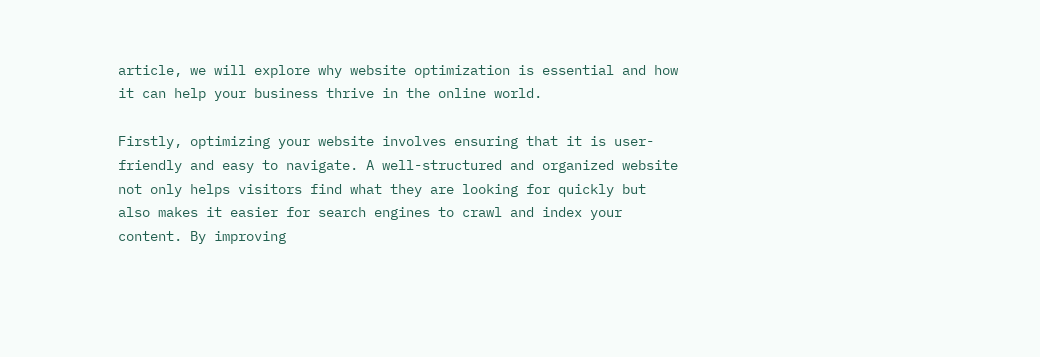article, we will explore why website optimization is essential and how it can help your business thrive in the online world.

Firstly, optimizing your website involves ensuring that it is user-friendly and easy to navigate. A well-structured and organized website not only helps visitors find what they are looking for quickly but also makes it easier for search engines to crawl and index your content. By improving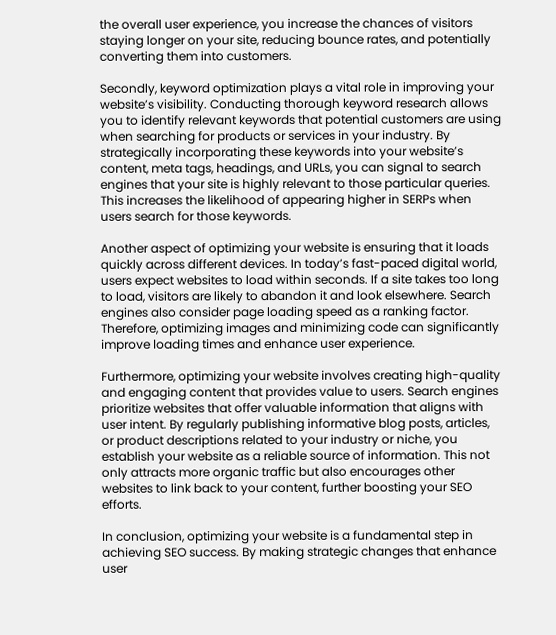the overall user experience, you increase the chances of visitors staying longer on your site, reducing bounce rates, and potentially converting them into customers.

Secondly, keyword optimization plays a vital role in improving your website’s visibility. Conducting thorough keyword research allows you to identify relevant keywords that potential customers are using when searching for products or services in your industry. By strategically incorporating these keywords into your website’s content, meta tags, headings, and URLs, you can signal to search engines that your site is highly relevant to those particular queries. This increases the likelihood of appearing higher in SERPs when users search for those keywords.

Another aspect of optimizing your website is ensuring that it loads quickly across different devices. In today’s fast-paced digital world, users expect websites to load within seconds. If a site takes too long to load, visitors are likely to abandon it and look elsewhere. Search engines also consider page loading speed as a ranking factor. Therefore, optimizing images and minimizing code can significantly improve loading times and enhance user experience.

Furthermore, optimizing your website involves creating high-quality and engaging content that provides value to users. Search engines prioritize websites that offer valuable information that aligns with user intent. By regularly publishing informative blog posts, articles, or product descriptions related to your industry or niche, you establish your website as a reliable source of information. This not only attracts more organic traffic but also encourages other websites to link back to your content, further boosting your SEO efforts.

In conclusion, optimizing your website is a fundamental step in achieving SEO success. By making strategic changes that enhance user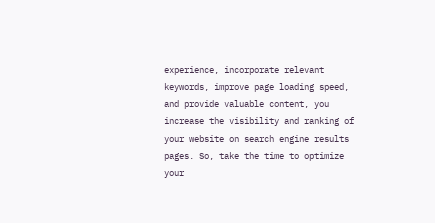experience, incorporate relevant keywords, improve page loading speed, and provide valuable content, you increase the visibility and ranking of your website on search engine results pages. So, take the time to optimize your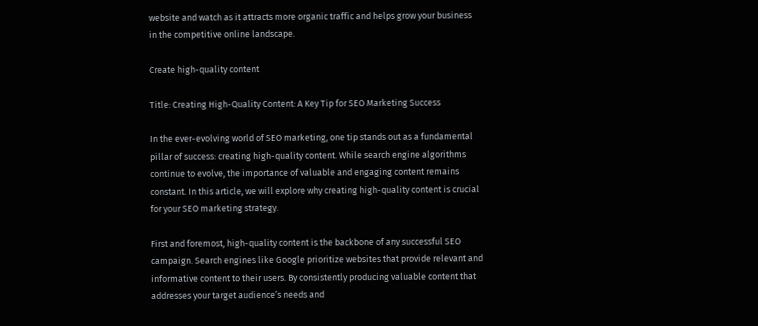website and watch as it attracts more organic traffic and helps grow your business in the competitive online landscape.

Create high-quality content

Title: Creating High-Quality Content: A Key Tip for SEO Marketing Success

In the ever-evolving world of SEO marketing, one tip stands out as a fundamental pillar of success: creating high-quality content. While search engine algorithms continue to evolve, the importance of valuable and engaging content remains constant. In this article, we will explore why creating high-quality content is crucial for your SEO marketing strategy.

First and foremost, high-quality content is the backbone of any successful SEO campaign. Search engines like Google prioritize websites that provide relevant and informative content to their users. By consistently producing valuable content that addresses your target audience’s needs and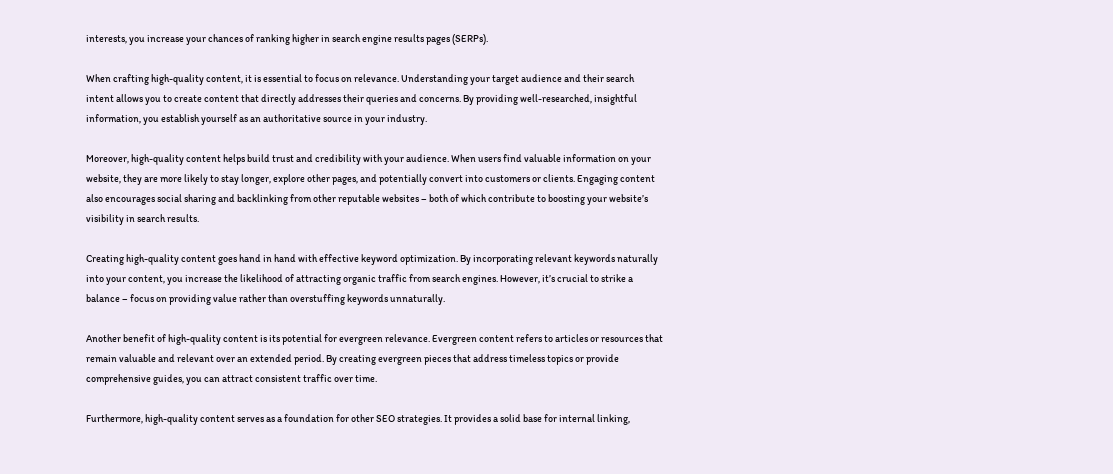interests, you increase your chances of ranking higher in search engine results pages (SERPs).

When crafting high-quality content, it is essential to focus on relevance. Understanding your target audience and their search intent allows you to create content that directly addresses their queries and concerns. By providing well-researched, insightful information, you establish yourself as an authoritative source in your industry.

Moreover, high-quality content helps build trust and credibility with your audience. When users find valuable information on your website, they are more likely to stay longer, explore other pages, and potentially convert into customers or clients. Engaging content also encourages social sharing and backlinking from other reputable websites – both of which contribute to boosting your website’s visibility in search results.

Creating high-quality content goes hand in hand with effective keyword optimization. By incorporating relevant keywords naturally into your content, you increase the likelihood of attracting organic traffic from search engines. However, it’s crucial to strike a balance – focus on providing value rather than overstuffing keywords unnaturally.

Another benefit of high-quality content is its potential for evergreen relevance. Evergreen content refers to articles or resources that remain valuable and relevant over an extended period. By creating evergreen pieces that address timeless topics or provide comprehensive guides, you can attract consistent traffic over time.

Furthermore, high-quality content serves as a foundation for other SEO strategies. It provides a solid base for internal linking,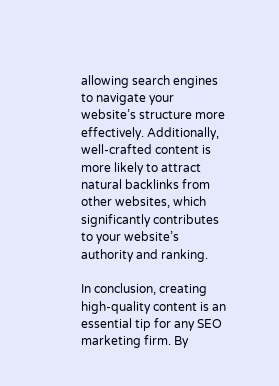allowing search engines to navigate your website’s structure more effectively. Additionally, well-crafted content is more likely to attract natural backlinks from other websites, which significantly contributes to your website’s authority and ranking.

In conclusion, creating high-quality content is an essential tip for any SEO marketing firm. By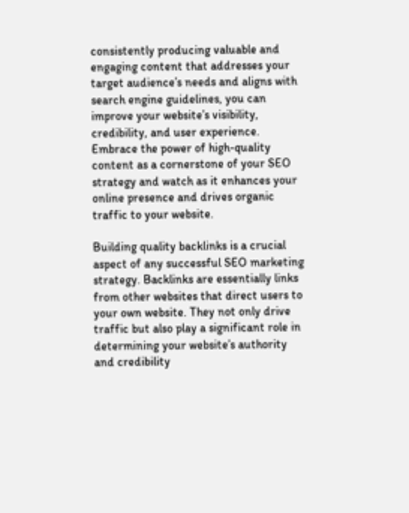consistently producing valuable and engaging content that addresses your target audience’s needs and aligns with search engine guidelines, you can improve your website’s visibility, credibility, and user experience. Embrace the power of high-quality content as a cornerstone of your SEO strategy and watch as it enhances your online presence and drives organic traffic to your website.

Building quality backlinks is a crucial aspect of any successful SEO marketing strategy. Backlinks are essentially links from other websites that direct users to your own website. They not only drive traffic but also play a significant role in determining your website’s authority and credibility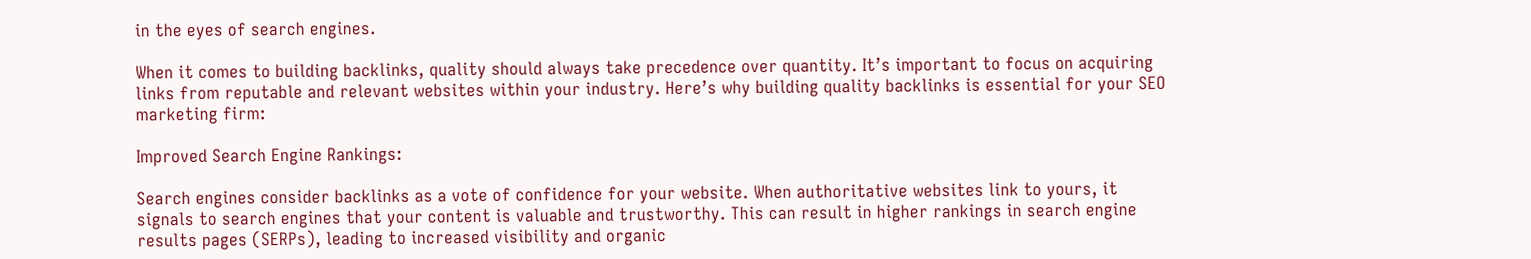in the eyes of search engines.

When it comes to building backlinks, quality should always take precedence over quantity. It’s important to focus on acquiring links from reputable and relevant websites within your industry. Here’s why building quality backlinks is essential for your SEO marketing firm:

Improved Search Engine Rankings:

Search engines consider backlinks as a vote of confidence for your website. When authoritative websites link to yours, it signals to search engines that your content is valuable and trustworthy. This can result in higher rankings in search engine results pages (SERPs), leading to increased visibility and organic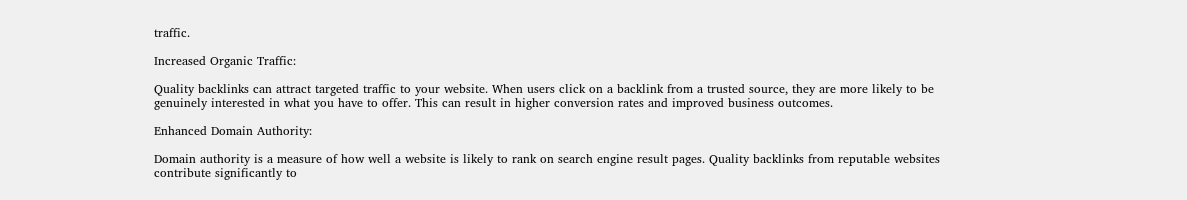traffic.

Increased Organic Traffic:

Quality backlinks can attract targeted traffic to your website. When users click on a backlink from a trusted source, they are more likely to be genuinely interested in what you have to offer. This can result in higher conversion rates and improved business outcomes.

Enhanced Domain Authority:

Domain authority is a measure of how well a website is likely to rank on search engine result pages. Quality backlinks from reputable websites contribute significantly to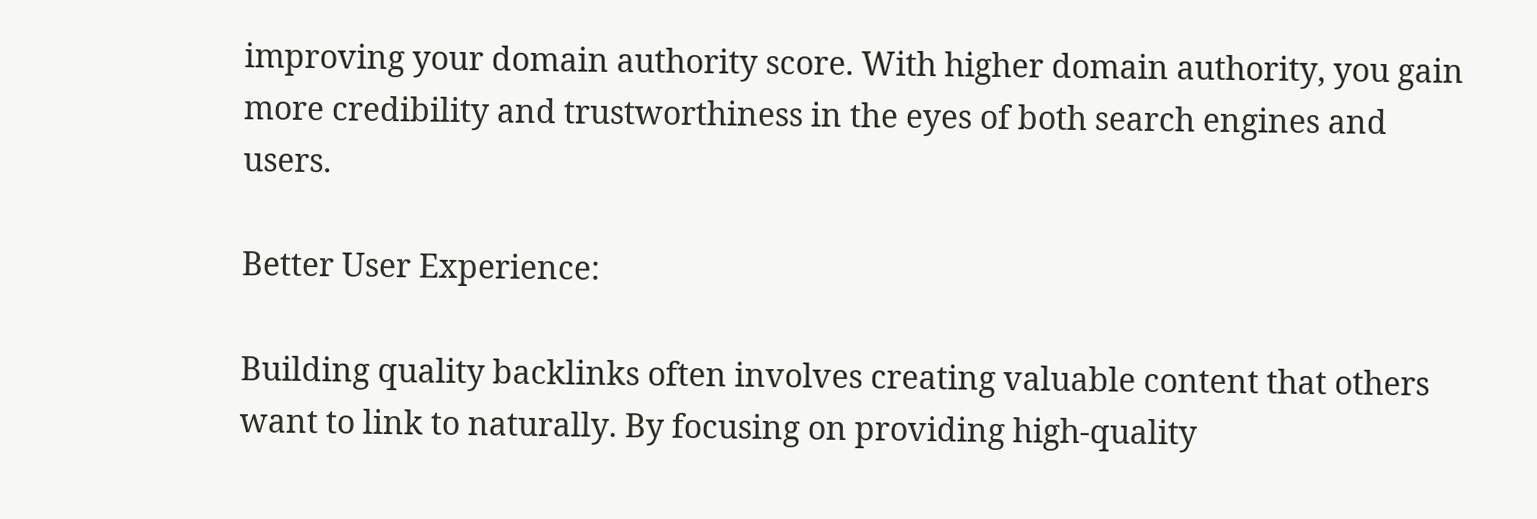improving your domain authority score. With higher domain authority, you gain more credibility and trustworthiness in the eyes of both search engines and users.

Better User Experience:

Building quality backlinks often involves creating valuable content that others want to link to naturally. By focusing on providing high-quality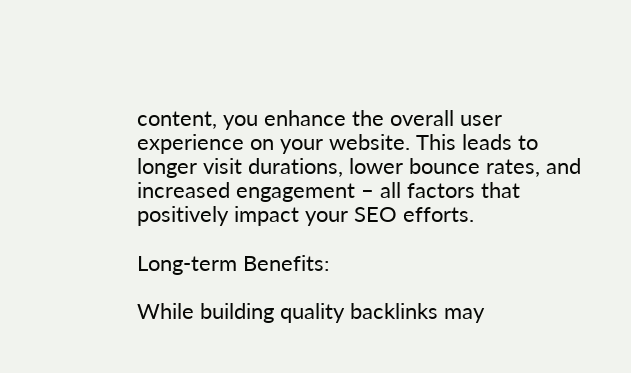content, you enhance the overall user experience on your website. This leads to longer visit durations, lower bounce rates, and increased engagement – all factors that positively impact your SEO efforts.

Long-term Benefits:

While building quality backlinks may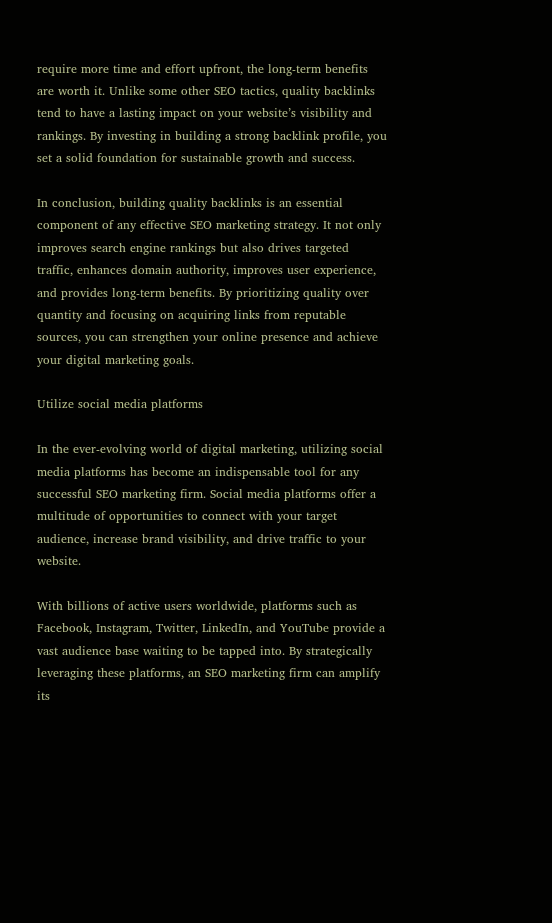require more time and effort upfront, the long-term benefits are worth it. Unlike some other SEO tactics, quality backlinks tend to have a lasting impact on your website’s visibility and rankings. By investing in building a strong backlink profile, you set a solid foundation for sustainable growth and success.

In conclusion, building quality backlinks is an essential component of any effective SEO marketing strategy. It not only improves search engine rankings but also drives targeted traffic, enhances domain authority, improves user experience, and provides long-term benefits. By prioritizing quality over quantity and focusing on acquiring links from reputable sources, you can strengthen your online presence and achieve your digital marketing goals.

Utilize social media platforms

In the ever-evolving world of digital marketing, utilizing social media platforms has become an indispensable tool for any successful SEO marketing firm. Social media platforms offer a multitude of opportunities to connect with your target audience, increase brand visibility, and drive traffic to your website.

With billions of active users worldwide, platforms such as Facebook, Instagram, Twitter, LinkedIn, and YouTube provide a vast audience base waiting to be tapped into. By strategically leveraging these platforms, an SEO marketing firm can amplify its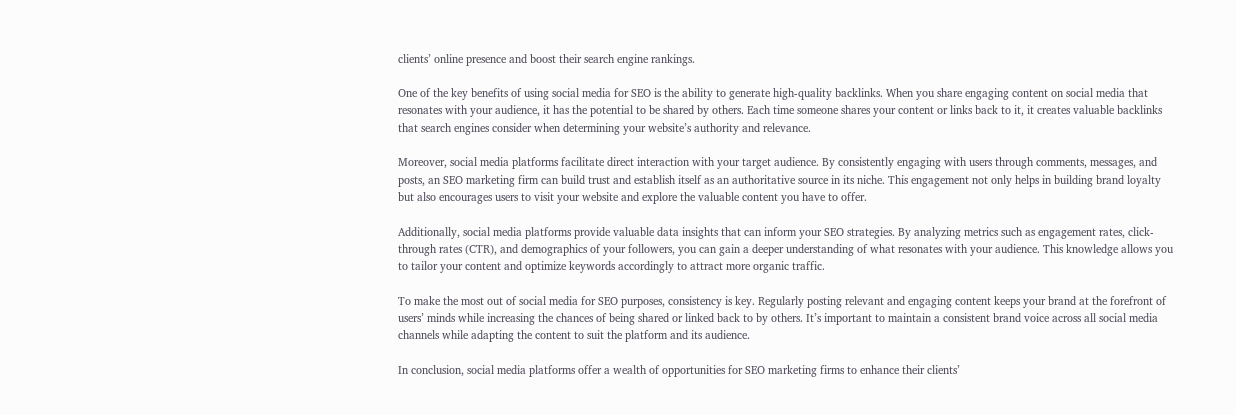clients’ online presence and boost their search engine rankings.

One of the key benefits of using social media for SEO is the ability to generate high-quality backlinks. When you share engaging content on social media that resonates with your audience, it has the potential to be shared by others. Each time someone shares your content or links back to it, it creates valuable backlinks that search engines consider when determining your website’s authority and relevance.

Moreover, social media platforms facilitate direct interaction with your target audience. By consistently engaging with users through comments, messages, and posts, an SEO marketing firm can build trust and establish itself as an authoritative source in its niche. This engagement not only helps in building brand loyalty but also encourages users to visit your website and explore the valuable content you have to offer.

Additionally, social media platforms provide valuable data insights that can inform your SEO strategies. By analyzing metrics such as engagement rates, click-through rates (CTR), and demographics of your followers, you can gain a deeper understanding of what resonates with your audience. This knowledge allows you to tailor your content and optimize keywords accordingly to attract more organic traffic.

To make the most out of social media for SEO purposes, consistency is key. Regularly posting relevant and engaging content keeps your brand at the forefront of users’ minds while increasing the chances of being shared or linked back to by others. It’s important to maintain a consistent brand voice across all social media channels while adapting the content to suit the platform and its audience.

In conclusion, social media platforms offer a wealth of opportunities for SEO marketing firms to enhance their clients’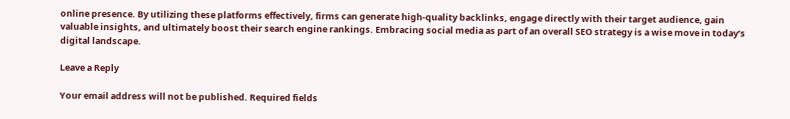online presence. By utilizing these platforms effectively, firms can generate high-quality backlinks, engage directly with their target audience, gain valuable insights, and ultimately boost their search engine rankings. Embracing social media as part of an overall SEO strategy is a wise move in today’s digital landscape.

Leave a Reply

Your email address will not be published. Required fields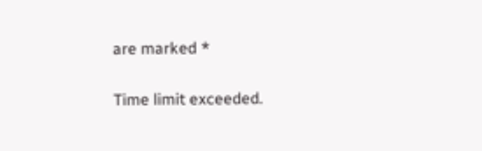are marked *

Time limit exceeded.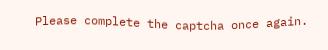Please complete the captcha once again.